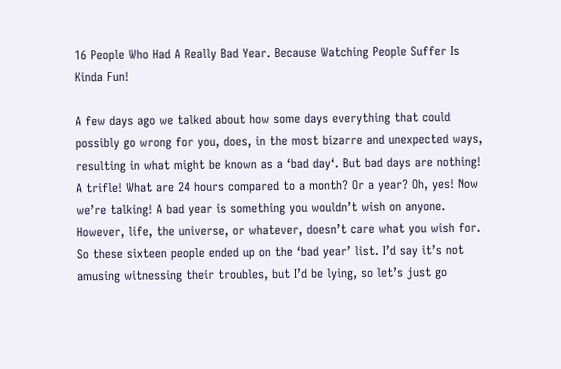16 People Who Had A Really Bad Year. Because Watching People Suffer Is Kinda Fun!

A few days ago we talked about how some days everything that could possibly go wrong for you, does, in the most bizarre and unexpected ways, resulting in what might be known as a ‘bad day‘. But bad days are nothing! A trifle! What are 24 hours compared to a month? Or a year? Oh, yes! Now we’re talking! A bad year is something you wouldn’t wish on anyone. However, life, the universe, or whatever, doesn’t care what you wish for. So these sixteen people ended up on the ‘bad year’ list. I’d say it’s not amusing witnessing their troubles, but I’d be lying, so let’s just go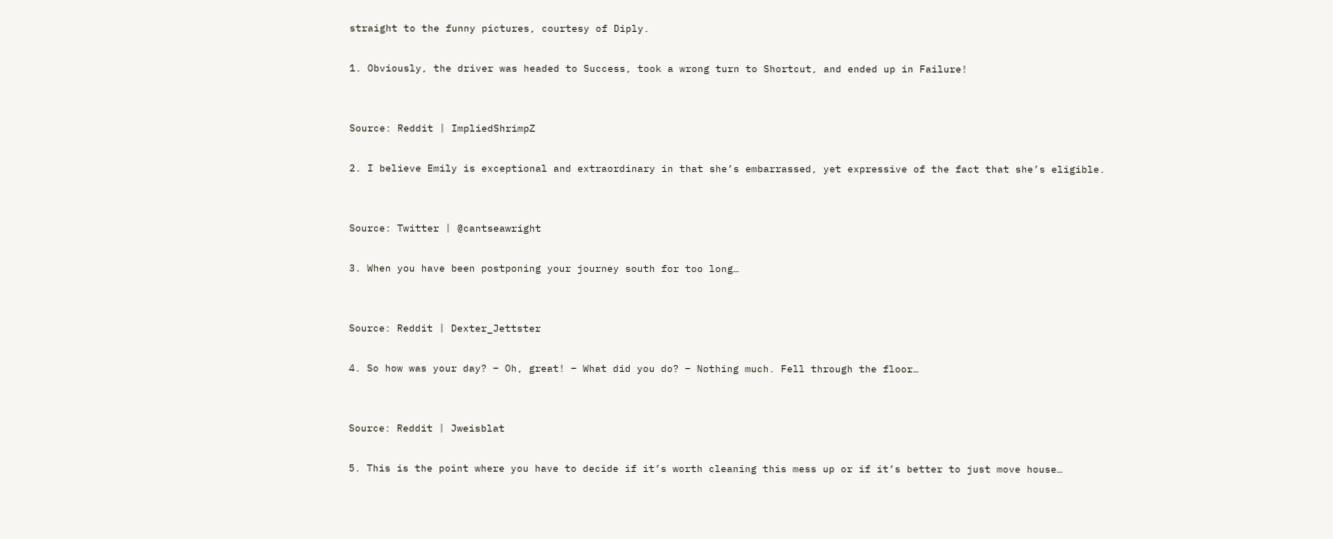straight to the funny pictures, courtesy of Diply.

1. Obviously, the driver was headed to Success, took a wrong turn to Shortcut, and ended up in Failure!


Source: Reddit | ImpliedShrimpZ

2. I believe Emily is exceptional and extraordinary in that she’s embarrassed, yet expressive of the fact that she’s eligible.


Source: Twitter | @cantseawright

3. When you have been postponing your journey south for too long…


Source: Reddit | Dexter_Jettster

4. So how was your day? – Oh, great! – What did you do? – Nothing much. Fell through the floor…


Source: Reddit | Jweisblat

5. This is the point where you have to decide if it’s worth cleaning this mess up or if it’s better to just move house…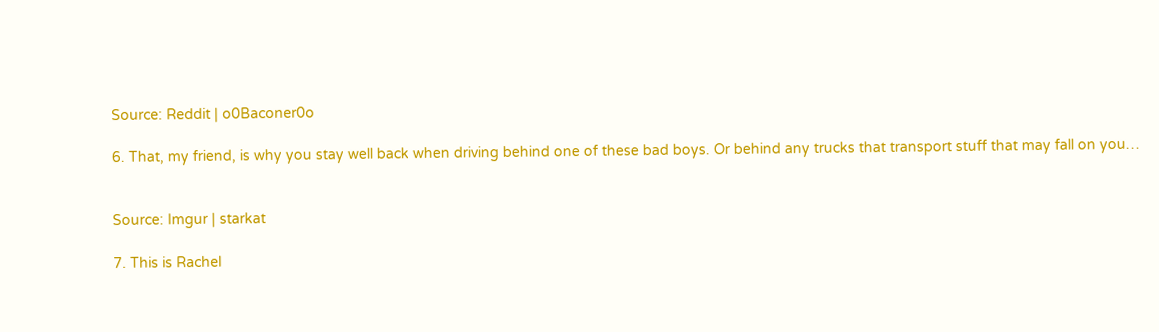Source: Reddit | o0Baconer0o

6. That, my friend, is why you stay well back when driving behind one of these bad boys. Or behind any trucks that transport stuff that may fall on you…


Source: Imgur | starkat

7. This is Rachel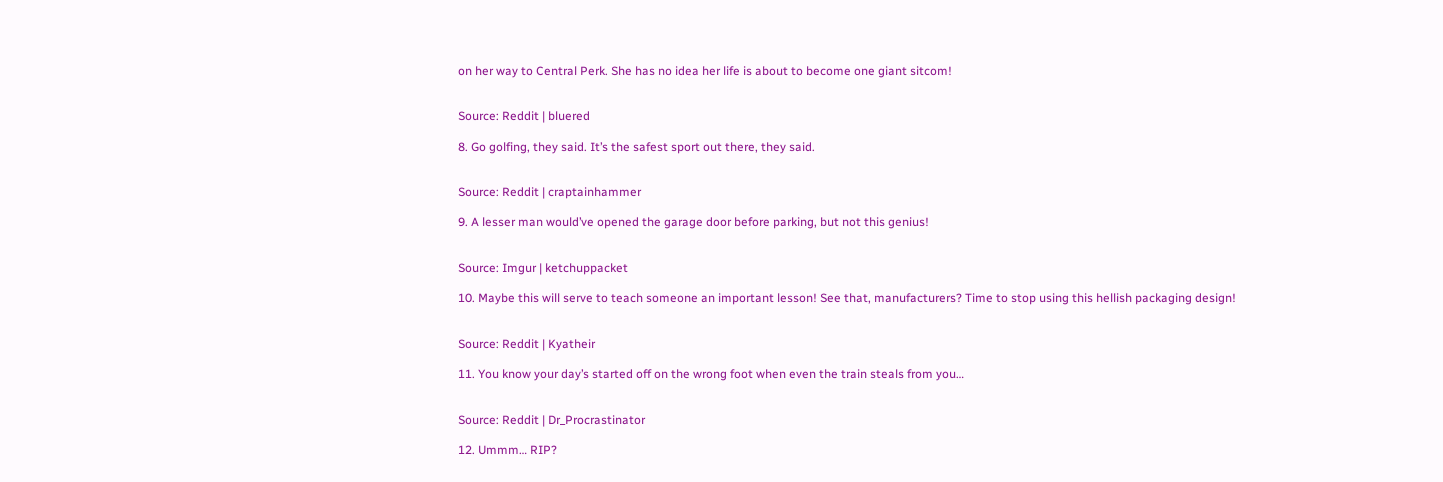on her way to Central Perk. She has no idea her life is about to become one giant sitcom!


Source: Reddit | bluered

8. Go golfing, they said. It’s the safest sport out there, they said.


Source: Reddit | craptainhammer

9. A lesser man would’ve opened the garage door before parking, but not this genius!


Source: Imgur | ketchuppacket

10. Maybe this will serve to teach someone an important lesson! See that, manufacturers? Time to stop using this hellish packaging design!


Source: Reddit | Kyatheir

11. You know your day’s started off on the wrong foot when even the train steals from you…


Source: Reddit | Dr_Procrastinator

12. Ummm… RIP?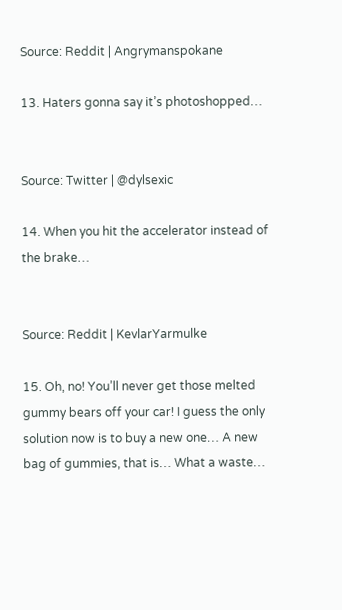Source: Reddit | Angrymanspokane

13. Haters gonna say it’s photoshopped…


Source: Twitter | @dylsexic

14. When you hit the accelerator instead of the brake…


Source: Reddit | KevlarYarmulke

15. Oh, no! You’ll never get those melted gummy bears off your car! I guess the only solution now is to buy a new one… A new bag of gummies, that is… What a waste…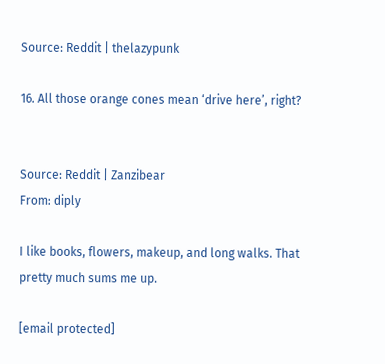Source: Reddit | thelazypunk

16. All those orange cones mean ‘drive here’, right?


Source: Reddit | Zanzibear
From: diply

I like books, flowers, makeup, and long walks. That pretty much sums me up.

[email protected]